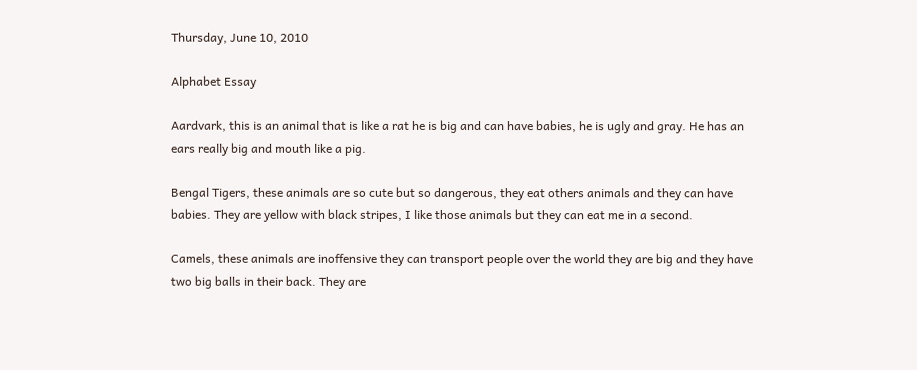Thursday, June 10, 2010

Alphabet Essay

Aardvark, this is an animal that is like a rat he is big and can have babies, he is ugly and gray. He has an ears really big and mouth like a pig.

Bengal Tigers, these animals are so cute but so dangerous, they eat others animals and they can have babies. They are yellow with black stripes, I like those animals but they can eat me in a second.

Camels, these animals are inoffensive they can transport people over the world they are big and they have two big balls in their back. They are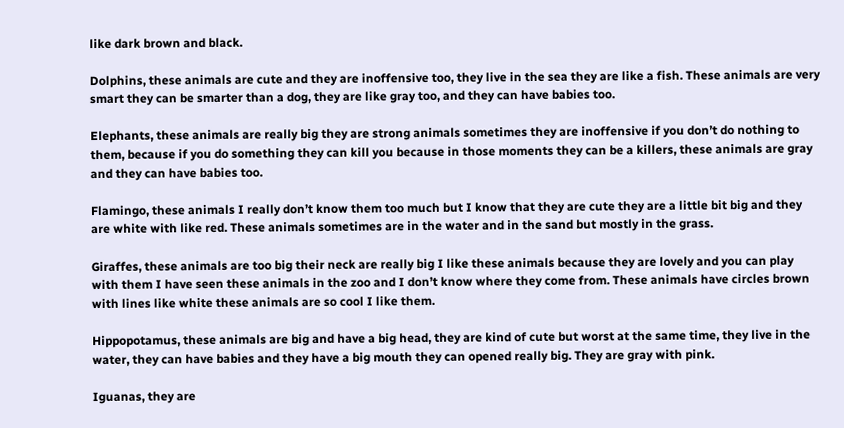like dark brown and black.

Dolphins, these animals are cute and they are inoffensive too, they live in the sea they are like a fish. These animals are very smart they can be smarter than a dog, they are like gray too, and they can have babies too.

Elephants, these animals are really big they are strong animals sometimes they are inoffensive if you don’t do nothing to them, because if you do something they can kill you because in those moments they can be a killers, these animals are gray and they can have babies too.

Flamingo, these animals I really don’t know them too much but I know that they are cute they are a little bit big and they are white with like red. These animals sometimes are in the water and in the sand but mostly in the grass.

Giraffes, these animals are too big their neck are really big I like these animals because they are lovely and you can play with them I have seen these animals in the zoo and I don’t know where they come from. These animals have circles brown with lines like white these animals are so cool I like them.

Hippopotamus, these animals are big and have a big head, they are kind of cute but worst at the same time, they live in the water, they can have babies and they have a big mouth they can opened really big. They are gray with pink.

Iguanas, they are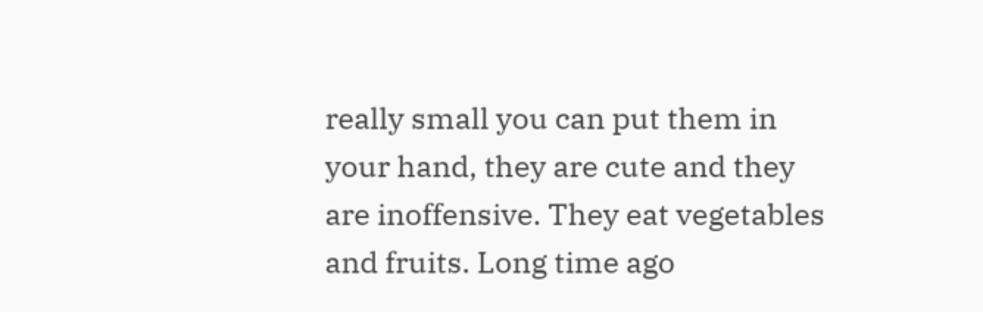really small you can put them in your hand, they are cute and they are inoffensive. They eat vegetables and fruits. Long time ago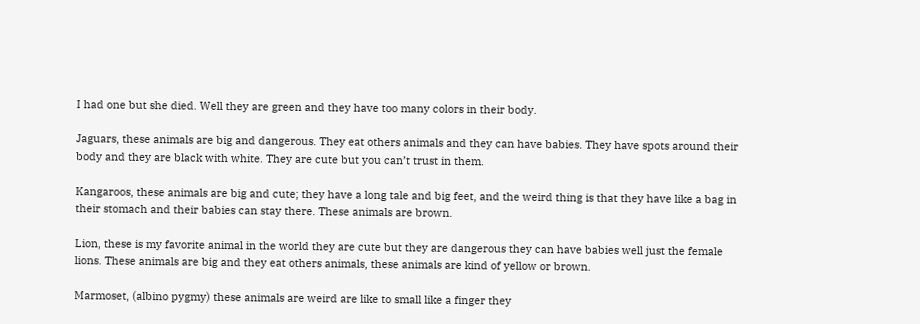I had one but she died. Well they are green and they have too many colors in their body.

Jaguars, these animals are big and dangerous. They eat others animals and they can have babies. They have spots around their body and they are black with white. They are cute but you can’t trust in them.

Kangaroos, these animals are big and cute; they have a long tale and big feet, and the weird thing is that they have like a bag in their stomach and their babies can stay there. These animals are brown.

Lion, these is my favorite animal in the world they are cute but they are dangerous they can have babies well just the female lions. These animals are big and they eat others animals, these animals are kind of yellow or brown.

Marmoset, (albino pygmy) these animals are weird are like to small like a finger they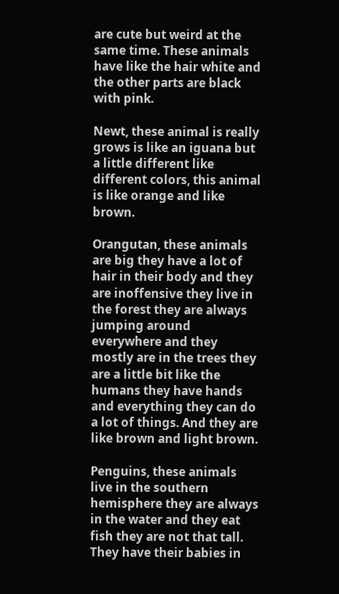are cute but weird at the same time. These animals have like the hair white and the other parts are black with pink.

Newt, these animal is really grows is like an iguana but a little different like different colors, this animal is like orange and like brown.

Orangutan, these animals are big they have a lot of hair in their body and they are inoffensive they live in the forest they are always jumping around everywhere and they mostly are in the trees they are a little bit like the humans they have hands and everything they can do a lot of things. And they are like brown and light brown.

Penguins, these animals live in the southern hemisphere they are always in the water and they eat fish they are not that tall. They have their babies in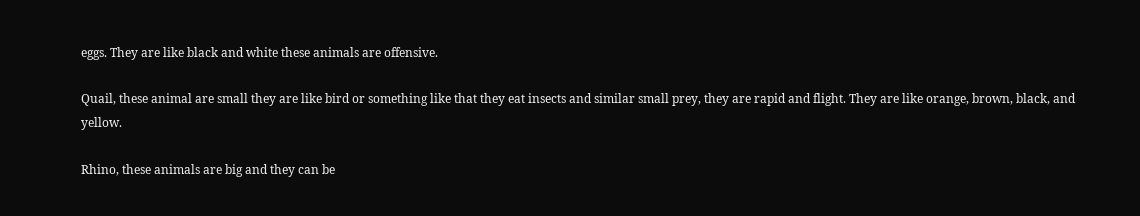eggs. They are like black and white these animals are offensive.

Quail, these animal are small they are like bird or something like that they eat insects and similar small prey, they are rapid and flight. They are like orange, brown, black, and yellow.

Rhino, these animals are big and they can be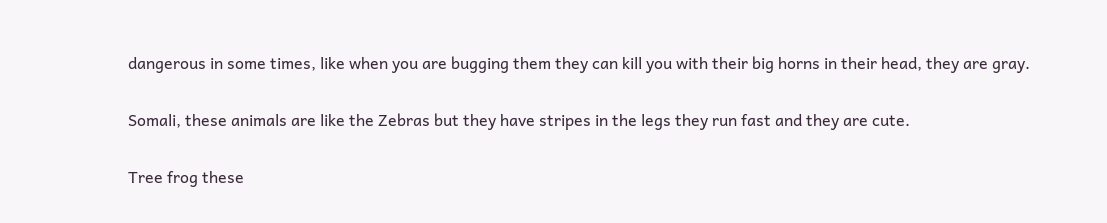dangerous in some times, like when you are bugging them they can kill you with their big horns in their head, they are gray.

Somali, these animals are like the Zebras but they have stripes in the legs they run fast and they are cute.

Tree frog these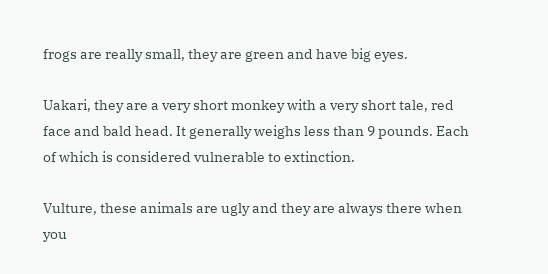frogs are really small, they are green and have big eyes.

Uakari, they are a very short monkey with a very short tale, red face and bald head. It generally weighs less than 9 pounds. Each of which is considered vulnerable to extinction.

Vulture, these animals are ugly and they are always there when you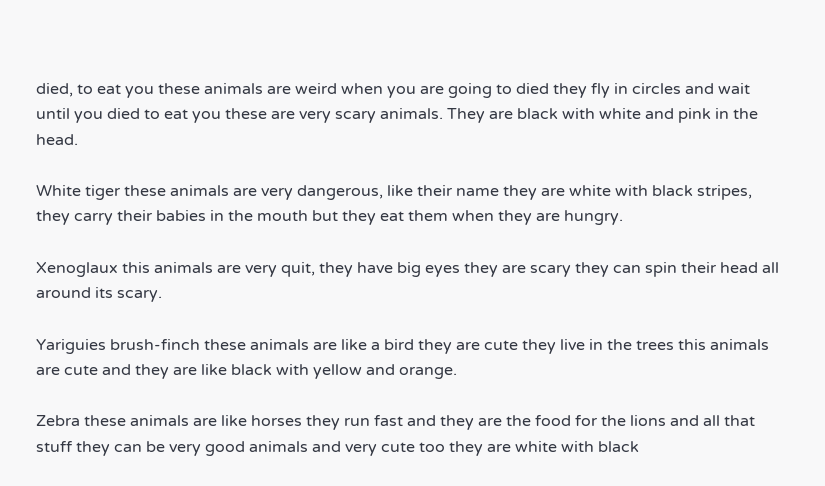died, to eat you these animals are weird when you are going to died they fly in circles and wait until you died to eat you these are very scary animals. They are black with white and pink in the head.

White tiger these animals are very dangerous, like their name they are white with black stripes, they carry their babies in the mouth but they eat them when they are hungry.

Xenoglaux this animals are very quit, they have big eyes they are scary they can spin their head all around its scary.

Yariguies brush-finch these animals are like a bird they are cute they live in the trees this animals are cute and they are like black with yellow and orange.

Zebra these animals are like horses they run fast and they are the food for the lions and all that stuff they can be very good animals and very cute too they are white with black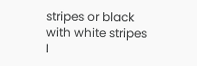stripes or black with white stripes I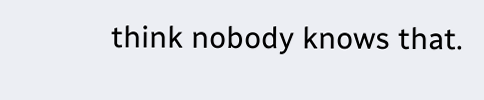think nobody knows that.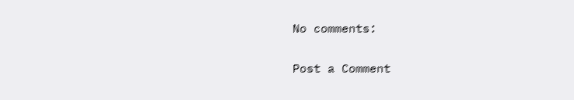No comments:

Post a Comment